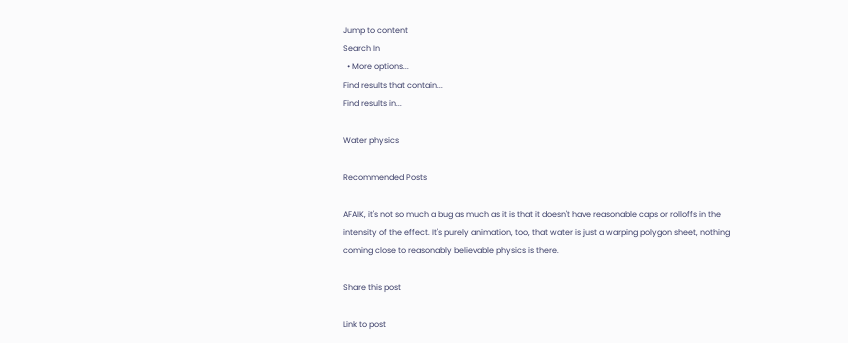Jump to content
Search In
  • More options...
Find results that contain...
Find results in...

Water physics

Recommended Posts

AFAIK, it's not so much a bug as much as it is that it doesn't have reasonable caps or rolloffs in the intensity of the effect. It's purely animation, too, that water is just a warping polygon sheet, nothing coming close to reasonably believable physics is there.

Share this post

Link to post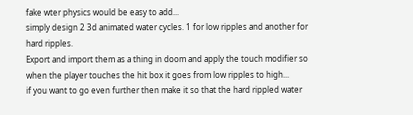fake wter physics would be easy to add...
simply design 2 3d animated water cycles. 1 for low ripples and another for hard ripples.
Export and import them as a thing in doom and apply the touch modifier so when the player touches the hit box it goes from low ripples to high...
if you want to go even further then make it so that the hard rippled water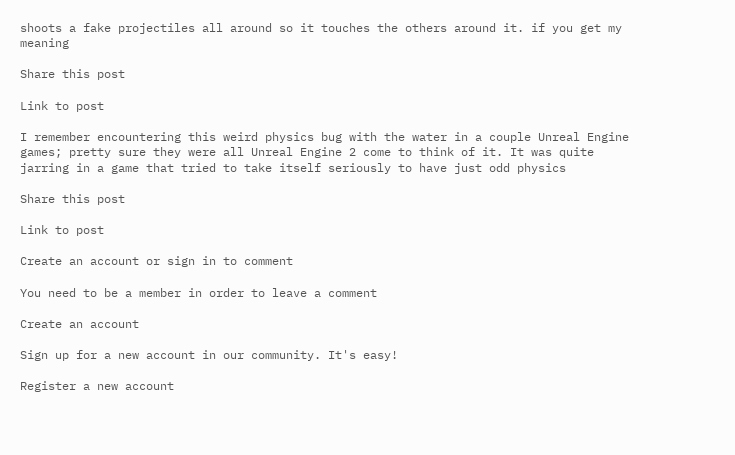shoots a fake projectiles all around so it touches the others around it. if you get my meaning

Share this post

Link to post

I remember encountering this weird physics bug with the water in a couple Unreal Engine games; pretty sure they were all Unreal Engine 2 come to think of it. It was quite jarring in a game that tried to take itself seriously to have just odd physics

Share this post

Link to post

Create an account or sign in to comment

You need to be a member in order to leave a comment

Create an account

Sign up for a new account in our community. It's easy!

Register a new account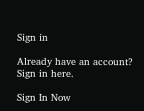Sign in

Already have an account? Sign in here.

Sign In Now